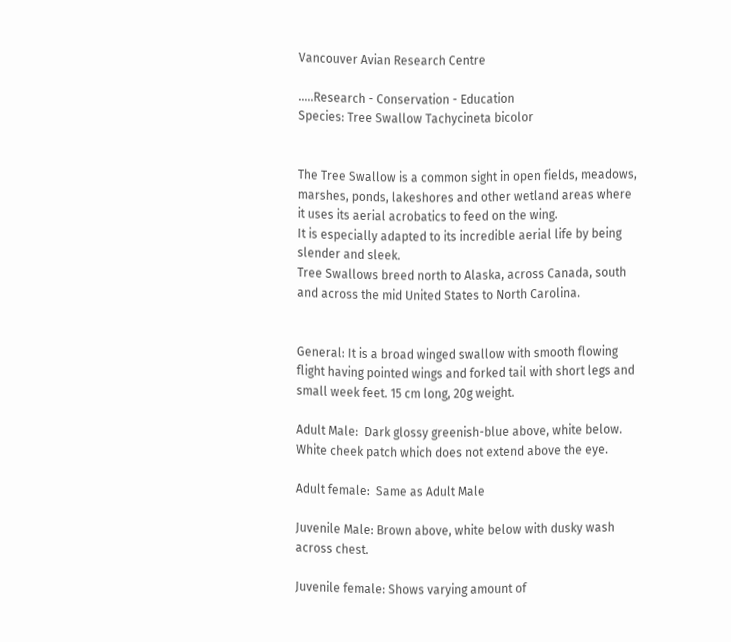Vancouver Avian Research Centre

.....Research - Conservation - Education
Species: Tree Swallow Tachycineta bicolor


The Tree Swallow is a common sight in open fields, meadows, marshes, ponds, lakeshores and other wetland areas where it uses its aerial acrobatics to feed on the wing.
It is especially adapted to its incredible aerial life by being slender and sleek.
Tree Swallows breed north to Alaska, across Canada, south and across the mid United States to North Carolina.


General: It is a broad winged swallow with smooth flowing flight having pointed wings and forked tail with short legs and small week feet. 15 cm long, 20g weight.

Adult Male:  Dark glossy greenish-blue above, white below. White cheek patch which does not extend above the eye.

Adult female:  Same as Adult Male

Juvenile Male: Brown above, white below with dusky wash across chest.

Juvenile female: Shows varying amount of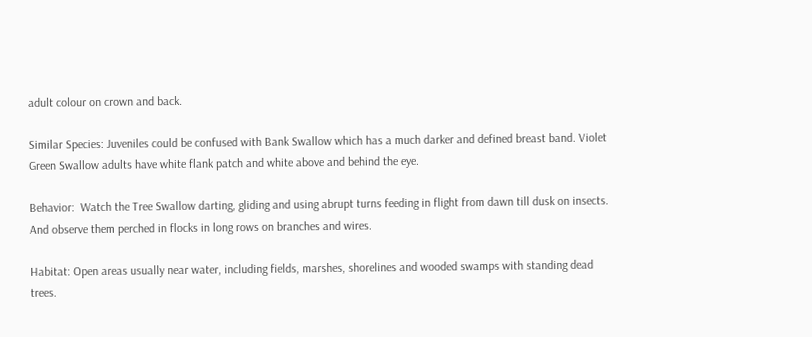adult colour on crown and back.

Similar Species: Juveniles could be confused with Bank Swallow which has a much darker and defined breast band. Violet Green Swallow adults have white flank patch and white above and behind the eye.

Behavior:  Watch the Tree Swallow darting, gliding and using abrupt turns feeding in flight from dawn till dusk on insects. And observe them perched in flocks in long rows on branches and wires.

Habitat: Open areas usually near water, including fields, marshes, shorelines and wooded swamps with standing dead trees.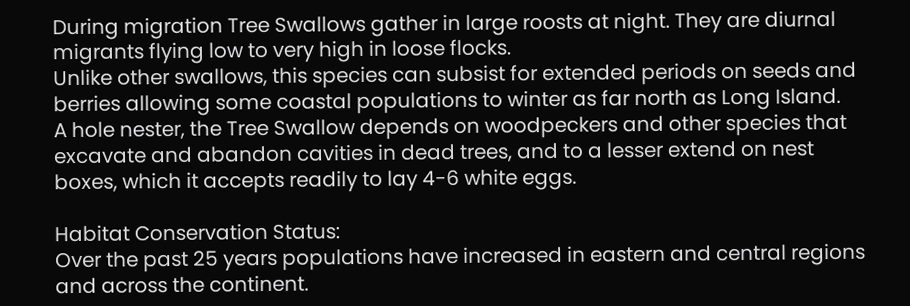During migration Tree Swallows gather in large roosts at night. They are diurnal migrants flying low to very high in loose flocks.
Unlike other swallows, this species can subsist for extended periods on seeds and berries allowing some coastal populations to winter as far north as Long Island.
A hole nester, the Tree Swallow depends on woodpeckers and other species that excavate and abandon cavities in dead trees, and to a lesser extend on nest boxes, which it accepts readily to lay 4-6 white eggs.

Habitat Conservation Status:
Over the past 25 years populations have increased in eastern and central regions and across the continent.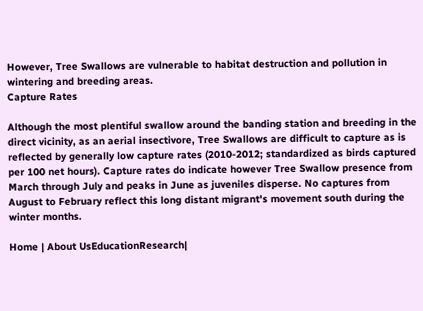However, Tree Swallows are vulnerable to habitat destruction and pollution in wintering and breeding areas.
Capture Rates

Although the most plentiful swallow around the banding station and breeding in the direct vicinity, as an aerial insectivore, Tree Swallows are difficult to capture as is reflected by generally low capture rates (2010-2012; standardized as birds captured per 100 net hours). Capture rates do indicate however Tree Swallow presence from March through July and peaks in June as juveniles disperse. No captures from August to February reflect this long distant migrant's movement south during the winter months.

Home | About UsEducationResearch|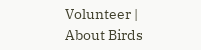Volunteer | About Birds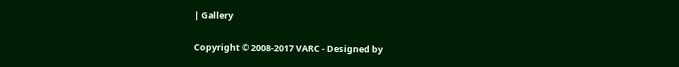| Gallery

Copyright © 2008-2017 VARC - Designed by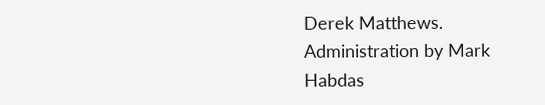Derek Matthews. Administration by Mark Habdas